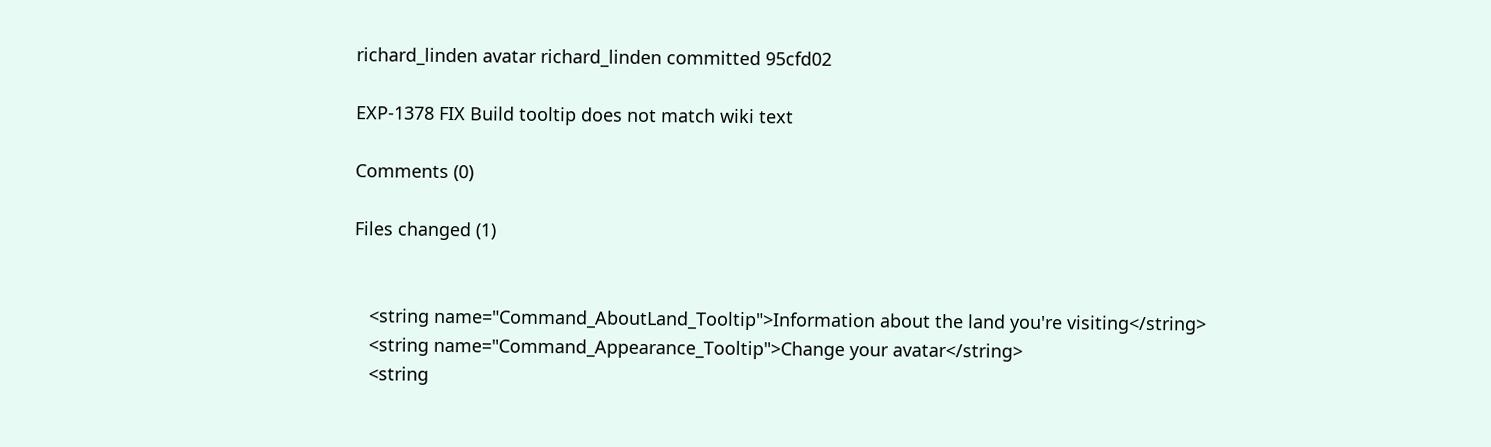richard_linden avatar richard_linden committed 95cfd02

EXP-1378 FIX Build tooltip does not match wiki text

Comments (0)

Files changed (1)


   <string name="Command_AboutLand_Tooltip">Information about the land you're visiting</string>
   <string name="Command_Appearance_Tooltip">Change your avatar</string>
   <string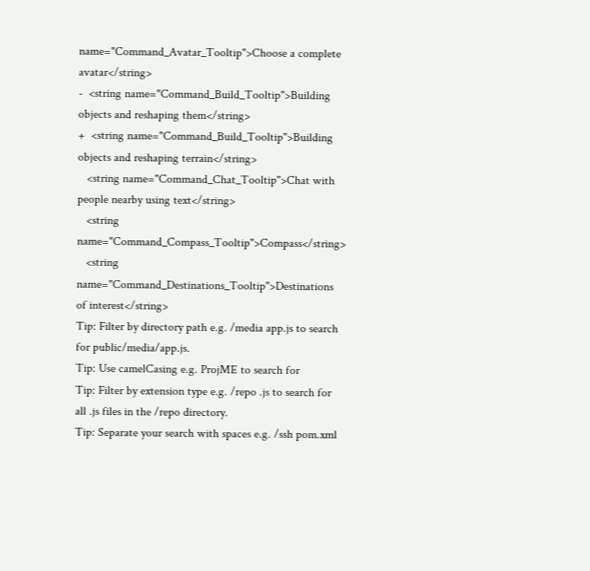name="Command_Avatar_Tooltip">Choose a complete avatar</string>
-  <string name="Command_Build_Tooltip">Building objects and reshaping them</string>
+  <string name="Command_Build_Tooltip">Building objects and reshaping terrain</string>
   <string name="Command_Chat_Tooltip">Chat with people nearby using text</string>
   <string name="Command_Compass_Tooltip">Compass</string>
   <string name="Command_Destinations_Tooltip">Destinations of interest</string>
Tip: Filter by directory path e.g. /media app.js to search for public/media/app.js.
Tip: Use camelCasing e.g. ProjME to search for
Tip: Filter by extension type e.g. /repo .js to search for all .js files in the /repo directory.
Tip: Separate your search with spaces e.g. /ssh pom.xml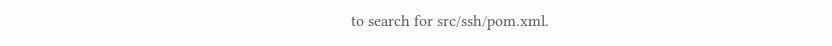to search for src/ssh/pom.xml.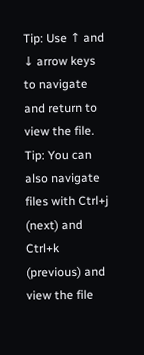Tip: Use ↑ and ↓ arrow keys to navigate and return to view the file.
Tip: You can also navigate files with Ctrl+j (next) and Ctrl+k (previous) and view the file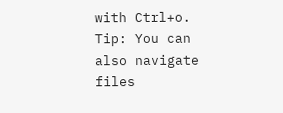with Ctrl+o.
Tip: You can also navigate files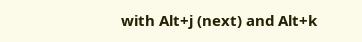with Alt+j (next) and Alt+k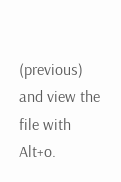(previous) and view the file with Alt+o.